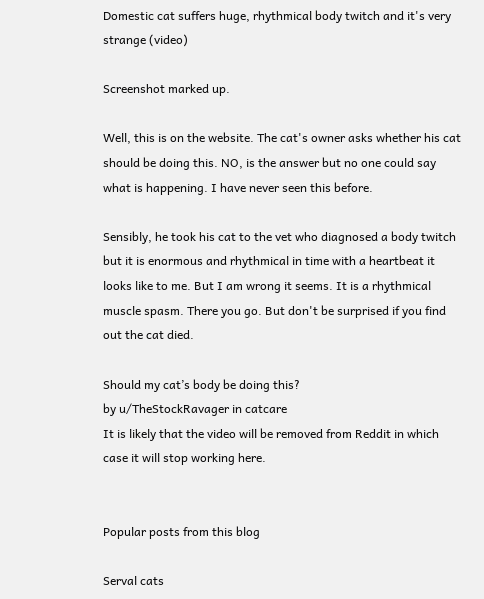Domestic cat suffers huge, rhythmical body twitch and it's very strange (video)

Screenshot marked up.

Well, this is on the website. The cat's owner asks whether his cat should be doing this. NO, is the answer but no one could say what is happening. I have never seen this before.

Sensibly, he took his cat to the vet who diagnosed a body twitch but it is enormous and rhythmical in time with a heartbeat it looks like to me. But I am wrong it seems. It is a rhythmical muscle spasm. There you go. But don't be surprised if you find out the cat died.

Should my cat’s body be doing this?
by u/TheStockRavager in catcare
It is likely that the video will be removed from Reddit in which case it will stop working here.


Popular posts from this blog

Serval cats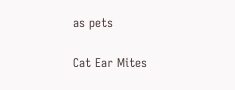as pets

Cat Ear Mites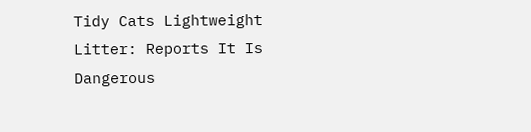Tidy Cats Lightweight Litter: Reports It Is Dangerous